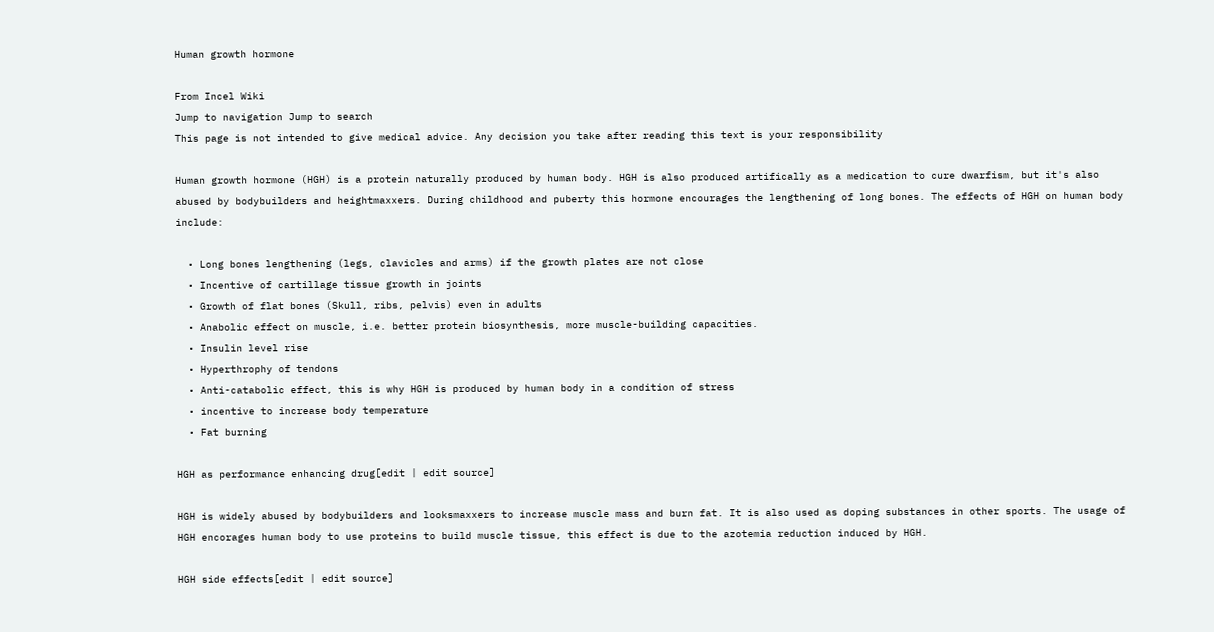Human growth hormone

From Incel Wiki
Jump to navigation Jump to search
This page is not intended to give medical advice. Any decision you take after reading this text is your responsibility

Human growth hormone (HGH) is a protein naturally produced by human body. HGH is also produced artifically as a medication to cure dwarfism, but it's also abused by bodybuilders and heightmaxxers. During childhood and puberty this hormone encourages the lengthening of long bones. The effects of HGH on human body include:

  • Long bones lengthening (legs, clavicles and arms) if the growth plates are not close
  • Incentive of cartillage tissue growth in joints
  • Growth of flat bones (Skull, ribs, pelvis) even in adults
  • Anabolic effect on muscle, i.e. better protein biosynthesis, more muscle-building capacities.
  • Insulin level rise
  • Hyperthrophy of tendons
  • Anti-catabolic effect, this is why HGH is produced by human body in a condition of stress
  • incentive to increase body temperature
  • Fat burning

HGH as performance enhancing drug[edit | edit source]

HGH is widely abused by bodybuilders and looksmaxxers to increase muscle mass and burn fat. It is also used as doping substances in other sports. The usage of HGH encorages human body to use proteins to build muscle tissue, this effect is due to the azotemia reduction induced by HGH.

HGH side effects[edit | edit source]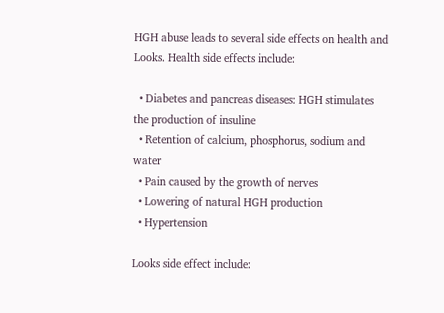HGH abuse leads to several side effects on health and Looks. Health side effects include:

  • Diabetes and pancreas diseases: HGH stimulates the production of insuline
  • Retention of calcium, phosphorus, sodium and water
  • Pain caused by the growth of nerves
  • Lowering of natural HGH production
  • Hypertension

Looks side effect include: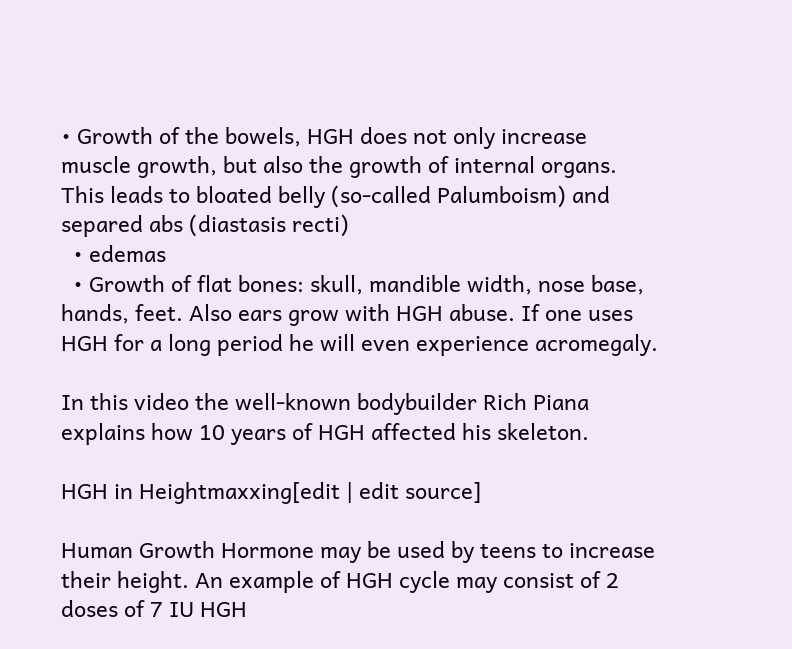• Growth of the bowels, HGH does not only increase muscle growth, but also the growth of internal organs. This leads to bloated belly (so-called Palumboism) and separed abs (diastasis recti)
  • edemas
  • Growth of flat bones: skull, mandible width, nose base, hands, feet. Also ears grow with HGH abuse. If one uses HGH for a long period he will even experience acromegaly.

In this video the well-known bodybuilder Rich Piana explains how 10 years of HGH affected his skeleton.

HGH in Heightmaxxing[edit | edit source]

Human Growth Hormone may be used by teens to increase their height. An example of HGH cycle may consist of 2 doses of 7 IU HGH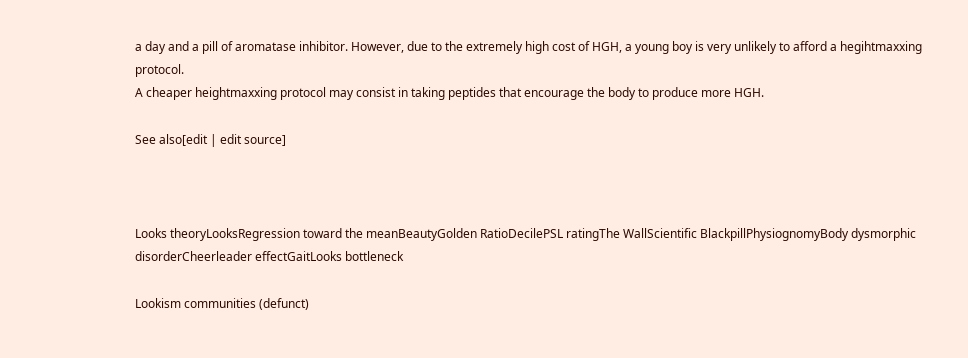a day and a pill of aromatase inhibitor. However, due to the extremely high cost of HGH, a young boy is very unlikely to afford a hegihtmaxxing protocol.
A cheaper heightmaxxing protocol may consist in taking peptides that encourage the body to produce more HGH.

See also[edit | edit source]



Looks theoryLooksRegression toward the meanBeautyGolden RatioDecilePSL ratingThe WallScientific BlackpillPhysiognomyBody dysmorphic disorderCheerleader effectGaitLooks bottleneck

Lookism communities (defunct)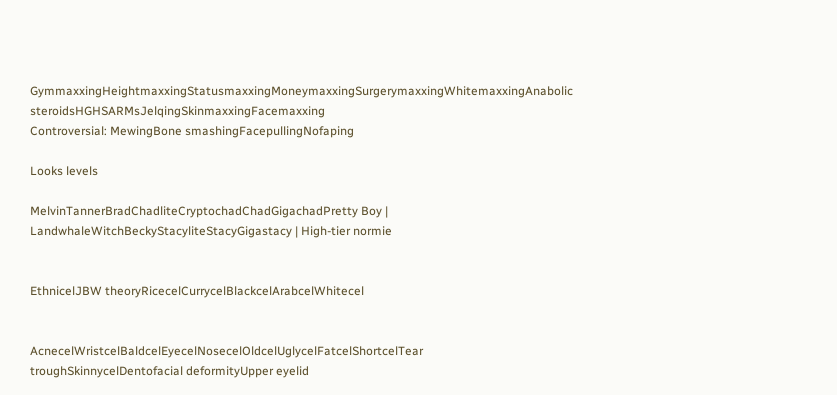GymmaxxingHeightmaxxingStatusmaxxingMoneymaxxingSurgerymaxxingWhitemaxxingAnabolic steroidsHGHSARMsJelqingSkinmaxxingFacemaxxing
Controversial: MewingBone smashingFacepullingNofaping

Looks levels

MelvinTannerBradChadliteCryptochadChadGigachadPretty Boy | LandwhaleWitchBeckyStacyliteStacyGigastacy | High-tier normie


EthnicelJBW theoryRicecelCurrycelBlackcelArabcelWhitecel


AcnecelWristcelBaldcelEyecelNosecelOldcelUglycelFatcelShortcelTear troughSkinnycelDentofacial deformityUpper eyelid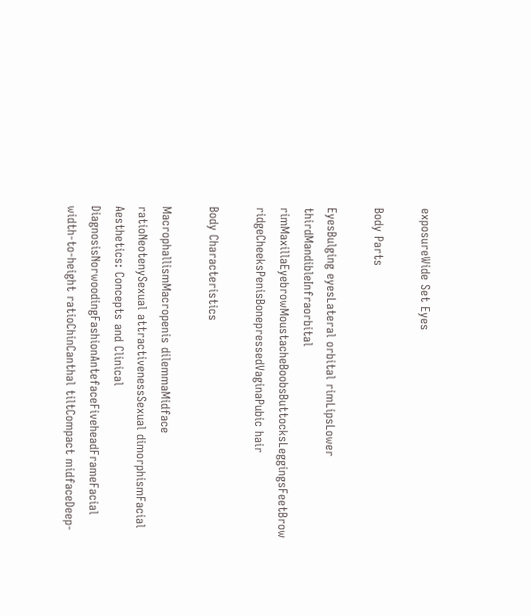exposureWide Set Eyes

Body Parts

EyesBulging eyesLateral orbital rimLipsLower thirdMandibleInfraorbital rimMaxillaEyebrowMoustacheBoobsButtocksLeggingsFeetBrow ridgeCheeksPenisBonepressedVaginaPubic hair

Body Characteristics

MacrophallismMacropenis dilemmaMidface ratioNeotenySexual attractivenessSexual dimorphismFacial Aesthetics: Concepts and Clinical DiagnosisNorwoodingFashionAntefaceFiveheadFrameFacial width-to-height ratioChinCanthal tiltCompact midfaceDeep-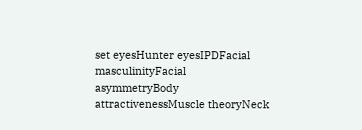set eyesHunter eyesIPDFacial masculinityFacial asymmetryBody attractivenessMuscle theoryNeck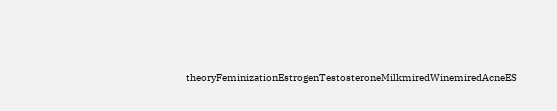theoryFeminizationEstrogenTestosteroneMilkmiredWinemiredAcneES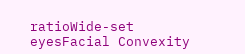ratioWide-set eyesFacial Convexity